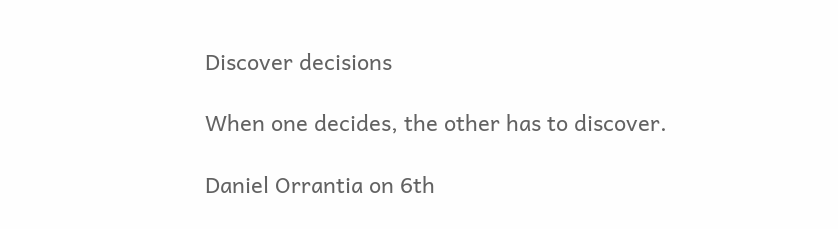Discover decisions

When one decides, the other has to discover.

Daniel Orrantia on 6th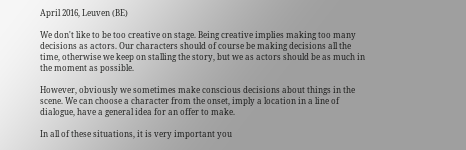April 2016, Leuven (BE)

We don't like to be too creative on stage. Being creative implies making too many decisions as actors. Our characters should of course be making decisions all the time, otherwise we keep on stalling the story, but we as actors should be as much in the moment as possible.

However, obviously we sometimes make conscious decisions about things in the scene. We can choose a character from the onset, imply a location in a line of dialogue, have a general idea for an offer to make.

In all of these situations, it is very important you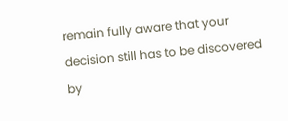remain fully aware that your decision still has to be discovered by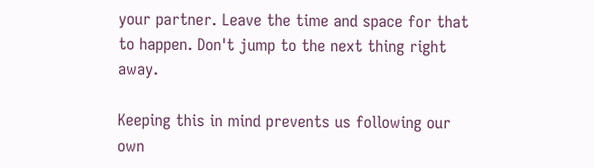your partner. Leave the time and space for that to happen. Don't jump to the next thing right away.

Keeping this in mind prevents us following our own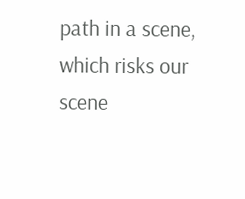path in a scene, which risks our scene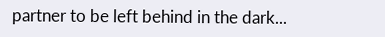partner to be left behind in the dark...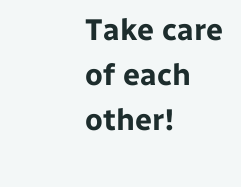Take care of each other!